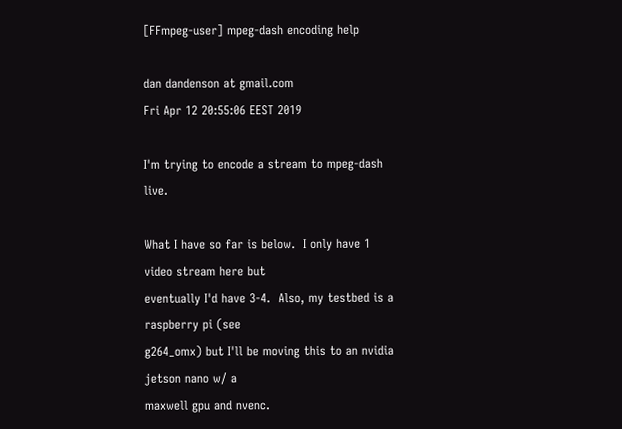[FFmpeg-user] mpeg-dash encoding help

dan dandenson at gmail.com
Fri Apr 12 20:55:06 EEST 2019

I'm trying to encode a stream to mpeg-dash live.

What I have so far is below.  I only have 1 video stream here but
eventually I'd have 3-4.  Also, my testbed is a raspberry pi (see
g264_omx) but I'll be moving this to an nvidia jetson nano w/ a
maxwell gpu and nvenc.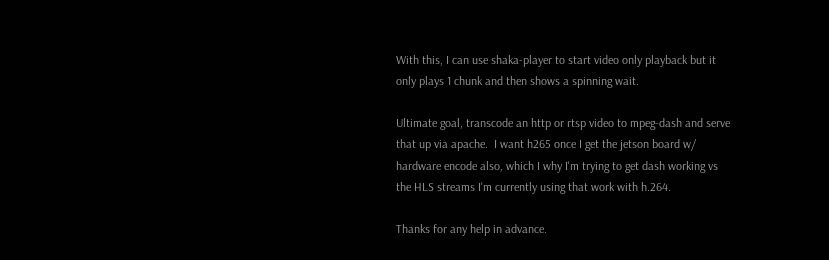With this, I can use shaka-player to start video only playback but it
only plays 1 chunk and then shows a spinning wait.

Ultimate goal, transcode an http or rtsp video to mpeg-dash and serve
that up via apache.  I want h265 once I get the jetson board w/
hardware encode also, which I why I'm trying to get dash working vs
the HLS streams I'm currently using that work with h.264.

Thanks for any help in advance.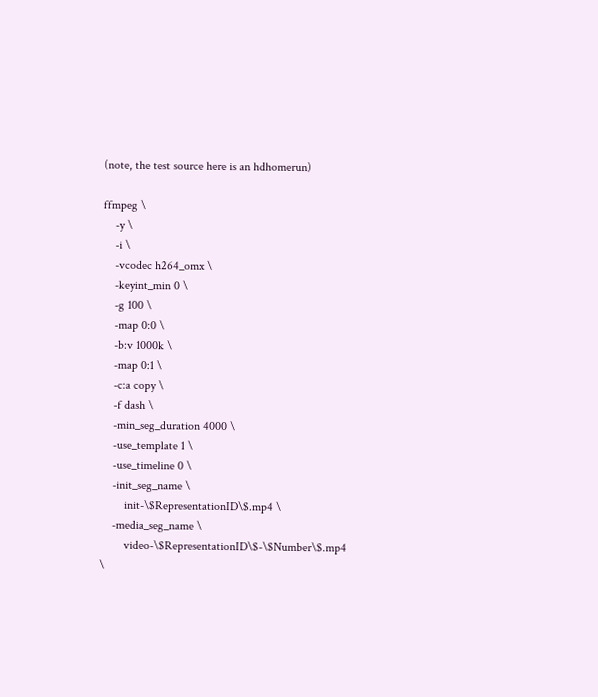(note, the test source here is an hdhomerun)

ffmpeg \
    -y \
    -i \
    -vcodec h264_omx \
    -keyint_min 0 \
    -g 100 \
    -map 0:0 \
    -b:v 1000k \
    -map 0:1 \
    -c:a copy \
    -f dash \
    -min_seg_duration 4000 \
    -use_template 1 \
    -use_timeline 0 \
    -init_seg_name \
        init-\$RepresentationID\$.mp4 \
    -media_seg_name \
        video-\$RepresentationID\$-\$Number\$.mp4 \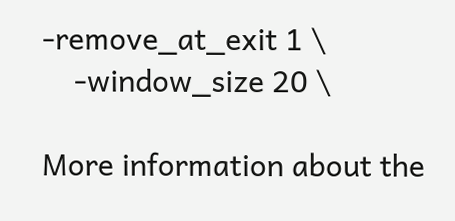-remove_at_exit 1 \
    -window_size 20 \

More information about the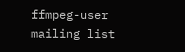ffmpeg-user mailing list